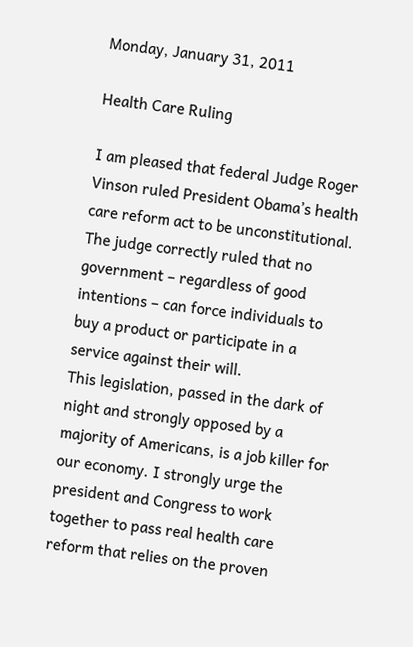Monday, January 31, 2011

Health Care Ruling

I am pleased that federal Judge Roger Vinson ruled President Obama’s health care reform act to be unconstitutional. The judge correctly ruled that no government – regardless of good intentions – can force individuals to buy a product or participate in a service against their will.
This legislation, passed in the dark of night and strongly opposed by a majority of Americans, is a job killer for our economy. I strongly urge the president and Congress to work together to pass real health care reform that relies on the proven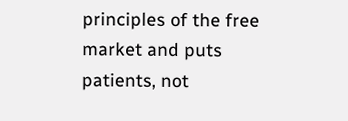principles of the free market and puts patients, not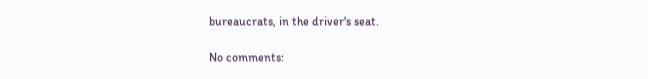bureaucrats, in the driver's seat.

No comments: